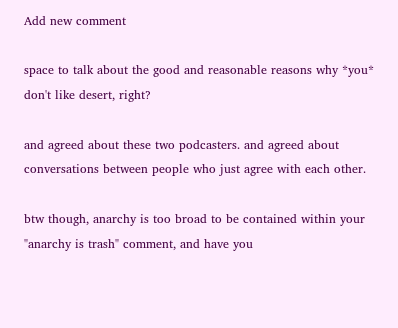Add new comment

space to talk about the good and reasonable reasons why *you* don't like desert, right?

and agreed about these two podcasters. and agreed about conversations between people who just agree with each other.

btw though, anarchy is too broad to be contained within your "anarchy is trash" comment, and have you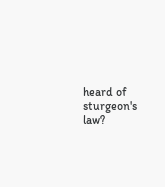heard of sturgeon's law?